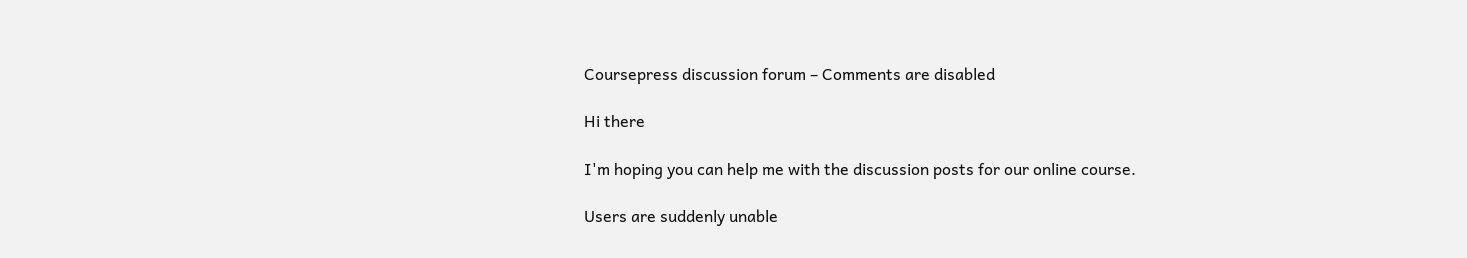Coursepress discussion forum – Comments are disabled

Hi there

I'm hoping you can help me with the discussion posts for our online course.

Users are suddenly unable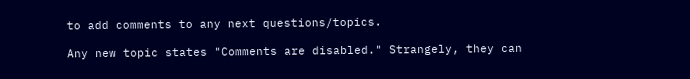to add comments to any next questions/topics.

Any new topic states "Comments are disabled." Strangely, they can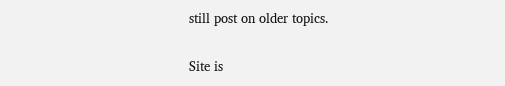still post on older topics.

Site is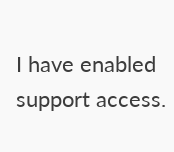I have enabled support access.